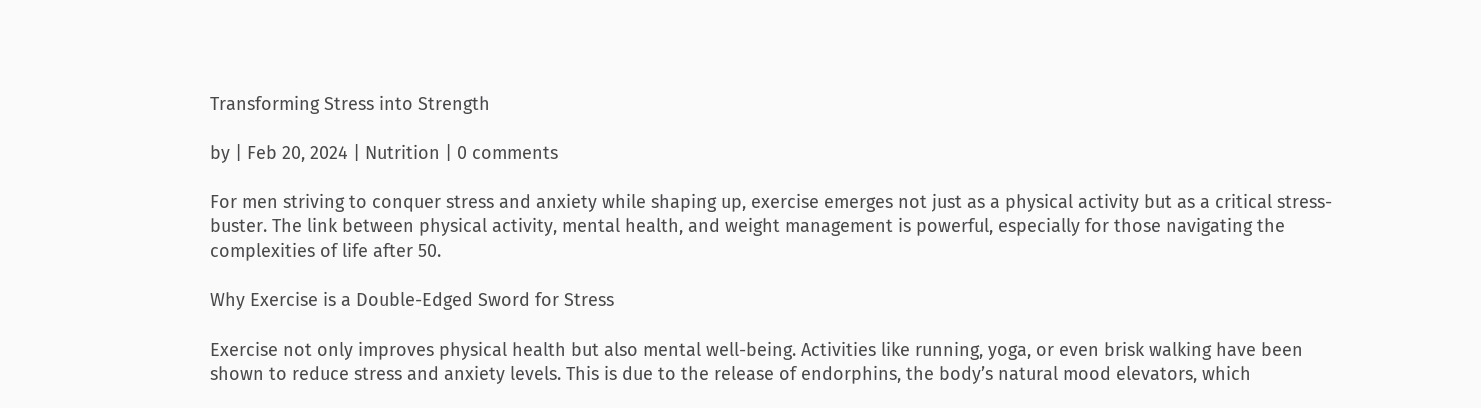Transforming Stress into Strength

by | Feb 20, 2024 | Nutrition | 0 comments

For men striving to conquer stress and anxiety while shaping up, exercise emerges not just as a physical activity but as a critical stress-buster. The link between physical activity, mental health, and weight management is powerful, especially for those navigating the complexities of life after 50.

Why Exercise is a Double-Edged Sword for Stress

Exercise not only improves physical health but also mental well-being. Activities like running, yoga, or even brisk walking have been shown to reduce stress and anxiety levels. This is due to the release of endorphins, the body’s natural mood elevators, which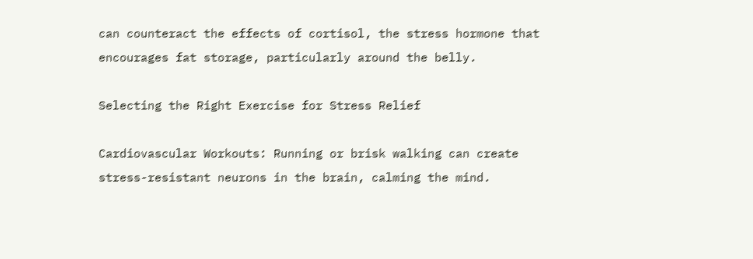can counteract the effects of cortisol, the stress hormone that encourages fat storage, particularly around the belly.

Selecting the Right Exercise for Stress Relief

Cardiovascular Workouts: Running or brisk walking can create stress-resistant neurons in the brain, calming the mind.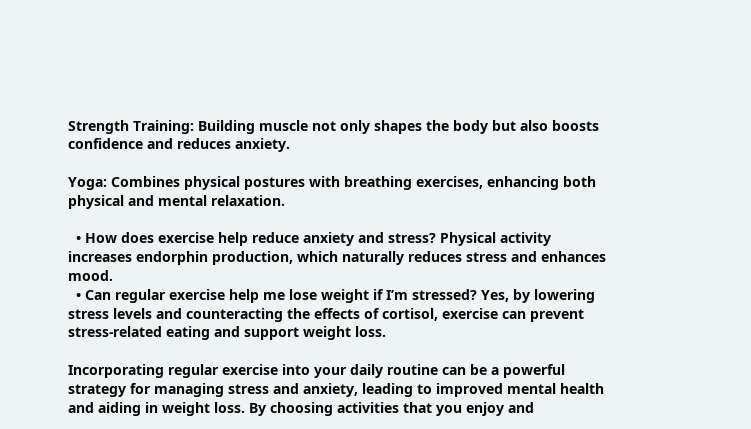Strength Training: Building muscle not only shapes the body but also boosts confidence and reduces anxiety.

Yoga: Combines physical postures with breathing exercises, enhancing both physical and mental relaxation.

  • How does exercise help reduce anxiety and stress? Physical activity increases endorphin production, which naturally reduces stress and enhances mood.
  • Can regular exercise help me lose weight if I’m stressed? Yes, by lowering stress levels and counteracting the effects of cortisol, exercise can prevent stress-related eating and support weight loss.

Incorporating regular exercise into your daily routine can be a powerful strategy for managing stress and anxiety, leading to improved mental health and aiding in weight loss. By choosing activities that you enjoy and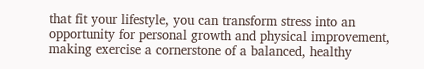that fit your lifestyle, you can transform stress into an opportunity for personal growth and physical improvement, making exercise a cornerstone of a balanced, healthy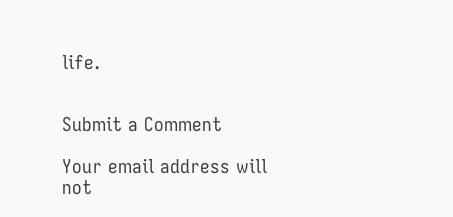life.


Submit a Comment

Your email address will not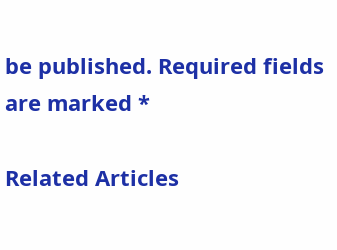be published. Required fields are marked *

Related Articles